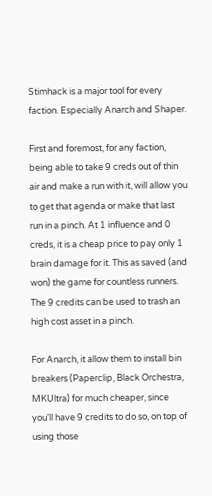Stimhack is a major tool for every faction. Especially Anarch and Shaper.

First and foremost, for any faction, being able to take 9 creds out of thin air and make a run with it, will allow you to get that agenda or make that last run in a pinch. At 1 influence and 0 creds, it is a cheap price to pay only 1 brain damage for it. This as saved (and won) the game for countless runners. The 9 credits can be used to trash an high cost asset in a pinch.

For Anarch, it allow them to install bin breakers (Paperclip, Black Orchestra, MKUltra) for much cheaper, since you'll have 9 credits to do so, on top of using those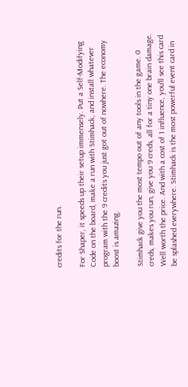credits for the run.

For Shaper, it speeds up their setup immensely. Put a Self-Modifying Code on the board, make a run with Stimhack, and install whatever program with the 9 credits you just got out of nowhere. The economy boost is amazing.

Stimhack give you the most tempo out of any tools in the game. 0 creds, makes you run, give you 9 creds, all for a tiny one brain damage. Well worth the price. And with a cost of 1 influence, you'll see this card be splashed everywhere. Stimhack is the most powerful event card in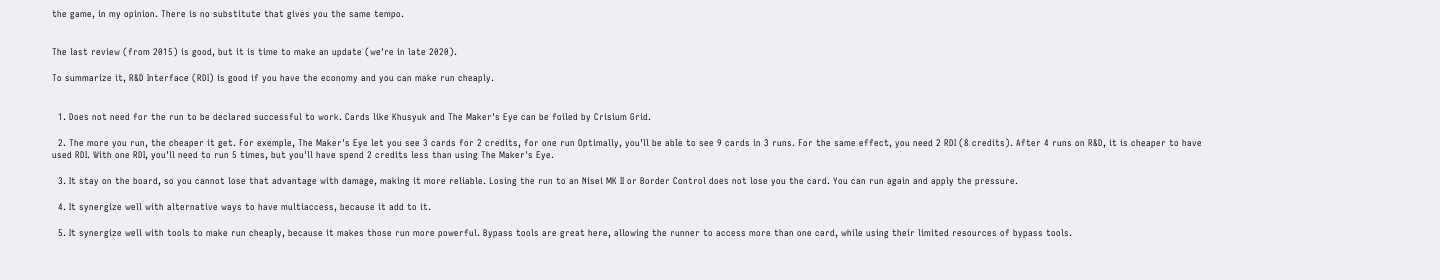the game, in my opinion. There is no substitute that gives you the same tempo.


The last review (from 2015) is good, but it is time to make an update (we're in late 2020).

To summarize it, R&D Interface (RDI) is good if you have the economy and you can make run cheaply.


  1. Does not need for the run to be declared successful to work. Cards like Khusyuk and The Maker's Eye can be foiled by Crisium Grid.

  2. The more you run, the cheaper it get. For exemple, The Maker's Eye let you see 3 cards for 2 credits, for one run Optimally, you'll be able to see 9 cards in 3 runs. For the same effect, you need 2 RDI (8 credits). After 4 runs on R&D, it is cheaper to have used RDI. With one RDI, you'll need to run 5 times, but you'll have spend 2 credits less than using The Maker's Eye.

  3. It stay on the board, so you cannot lose that advantage with damage, making it more reliable. Losing the run to an Nisei MK II or Border Control does not lose you the card. You can run again and apply the pressure.

  4. It synergize well with alternative ways to have multiaccess, because it add to it.

  5. It synergize well with tools to make run cheaply, because it makes those run more powerful. Bypass tools are great here, allowing the runner to access more than one card, while using their limited resources of bypass tools.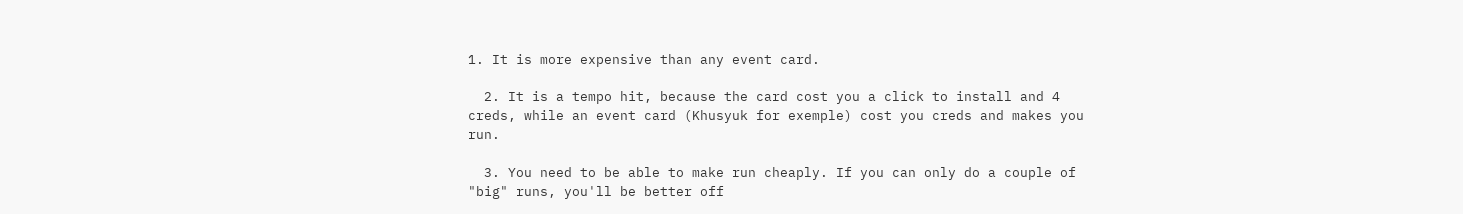1. It is more expensive than any event card.

  2. It is a tempo hit, because the card cost you a click to install and 4 creds, while an event card (Khusyuk for exemple) cost you creds and makes you run.

  3. You need to be able to make run cheaply. If you can only do a couple of "big" runs, you'll be better off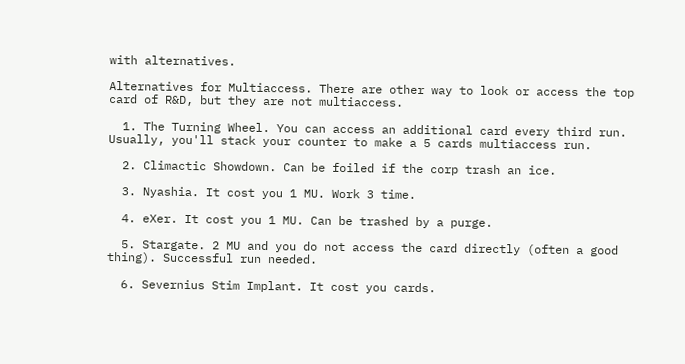with alternatives.

Alternatives for Multiaccess. There are other way to look or access the top card of R&D, but they are not multiaccess.

  1. The Turning Wheel. You can access an additional card every third run. Usually, you'll stack your counter to make a 5 cards multiaccess run.

  2. Climactic Showdown. Can be foiled if the corp trash an ice.

  3. Nyashia. It cost you 1 MU. Work 3 time.

  4. eXer. It cost you 1 MU. Can be trashed by a purge.

  5. Stargate. 2 MU and you do not access the card directly (often a good thing). Successful run needed.

  6. Severnius Stim Implant. It cost you cards.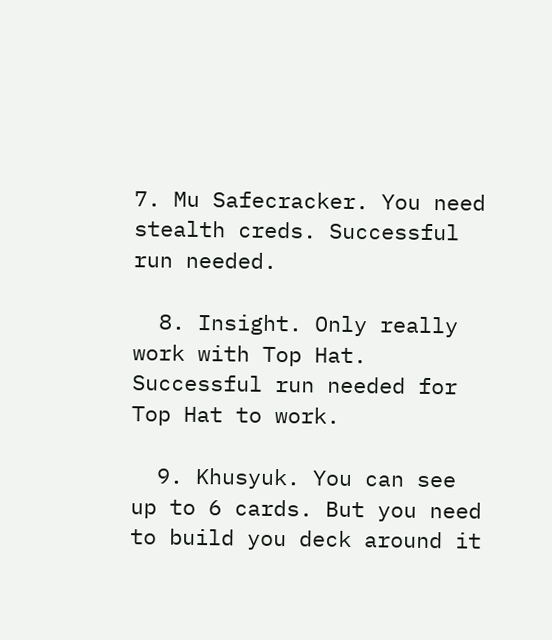7. Mu Safecracker. You need stealth creds. Successful run needed.

  8. Insight. Only really work with Top Hat. Successful run needed for Top Hat to work.

  9. Khusyuk. You can see up to 6 cards. But you need to build you deck around it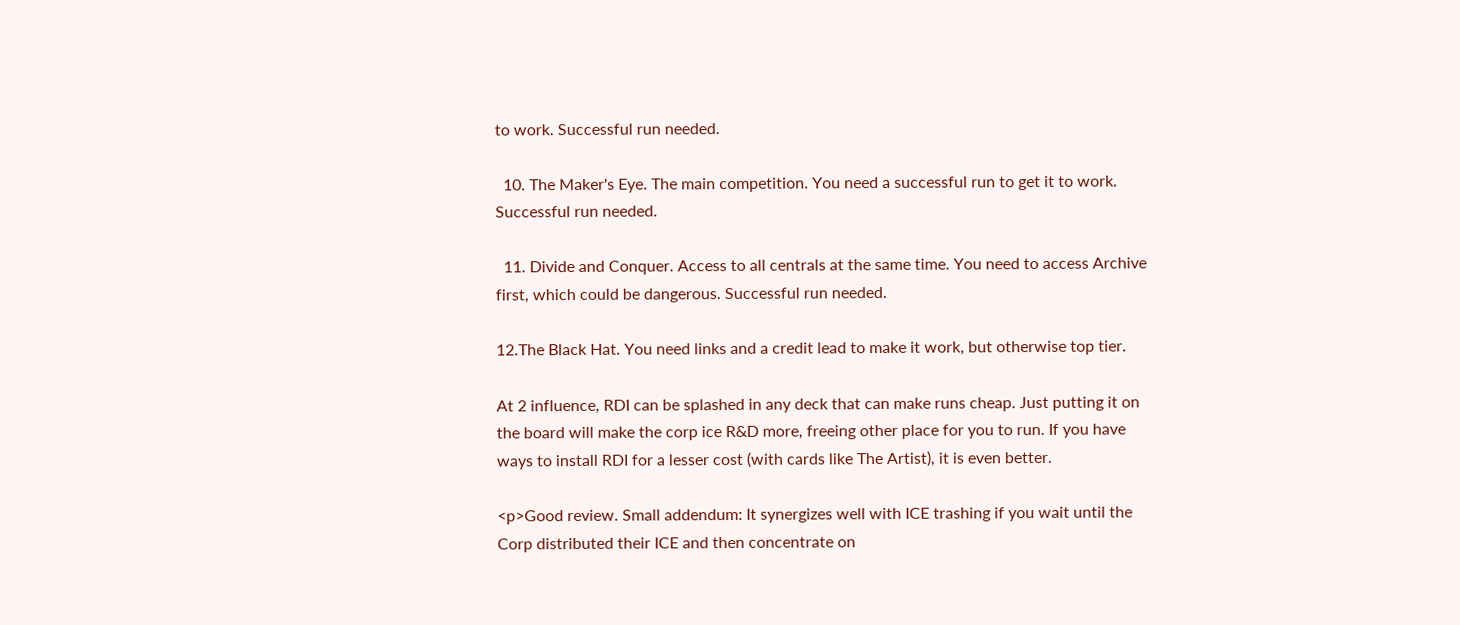to work. Successful run needed.

  10. The Maker's Eye. The main competition. You need a successful run to get it to work. Successful run needed.

  11. Divide and Conquer. Access to all centrals at the same time. You need to access Archive first, which could be dangerous. Successful run needed.

12.The Black Hat. You need links and a credit lead to make it work, but otherwise top tier.

At 2 influence, RDI can be splashed in any deck that can make runs cheap. Just putting it on the board will make the corp ice R&D more, freeing other place for you to run. If you have ways to install RDI for a lesser cost (with cards like The Artist), it is even better.

<p>Good review. Small addendum: It synergizes well with ICE trashing if you wait until the Corp distributed their ICE and then concentrate on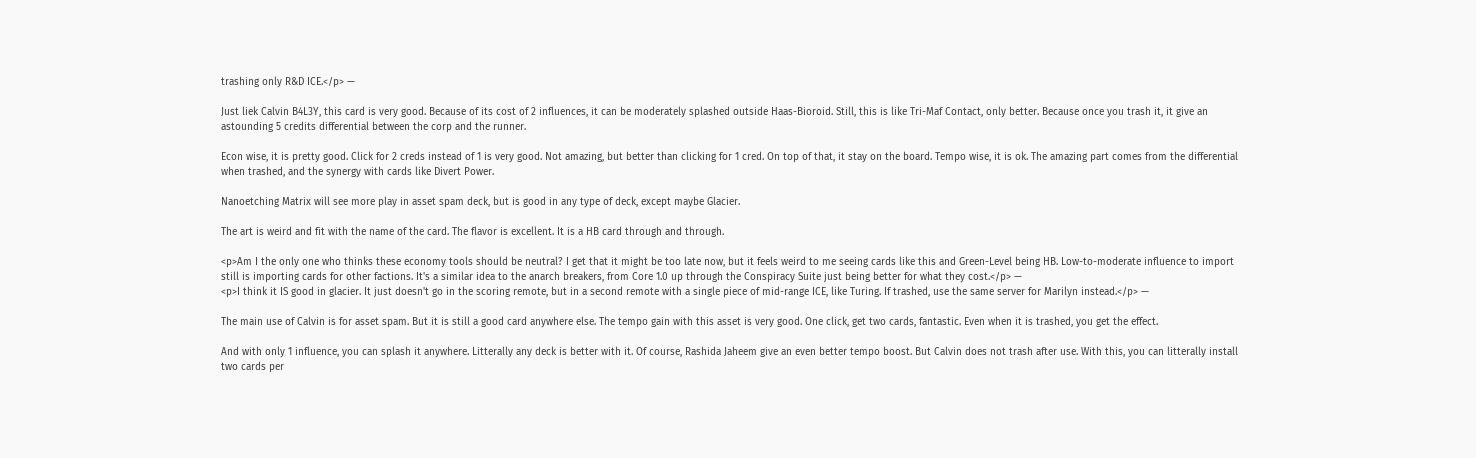trashing only R&D ICE.</p> —

Just liek Calvin B4L3Y, this card is very good. Because of its cost of 2 influences, it can be moderately splashed outside Haas-Bioroid. Still, this is like Tri-Maf Contact, only better. Because once you trash it, it give an astounding 5 credits differential between the corp and the runner.

Econ wise, it is pretty good. Click for 2 creds instead of 1 is very good. Not amazing, but better than clicking for 1 cred. On top of that, it stay on the board. Tempo wise, it is ok. The amazing part comes from the differential when trashed, and the synergy with cards like Divert Power.

Nanoetching Matrix will see more play in asset spam deck, but is good in any type of deck, except maybe Glacier.

The art is weird and fit with the name of the card. The flavor is excellent. It is a HB card through and through.

<p>Am I the only one who thinks these economy tools should be neutral? I get that it might be too late now, but it feels weird to me seeing cards like this and Green-Level being HB. Low-to-moderate influence to import still is importing cards for other factions. It's a similar idea to the anarch breakers, from Core 1.0 up through the Conspiracy Suite just being better for what they cost.</p> —
<p>I think it IS good in glacier. It just doesn't go in the scoring remote, but in a second remote with a single piece of mid-range ICE, like Turing. If trashed, use the same server for Marilyn instead.</p> —

The main use of Calvin is for asset spam. But it is still a good card anywhere else. The tempo gain with this asset is very good. One click, get two cards, fantastic. Even when it is trashed, you get the effect.

And with only 1 influence, you can splash it anywhere. Litterally any deck is better with it. Of course, Rashida Jaheem give an even better tempo boost. But Calvin does not trash after use. With this, you can litterally install two cards per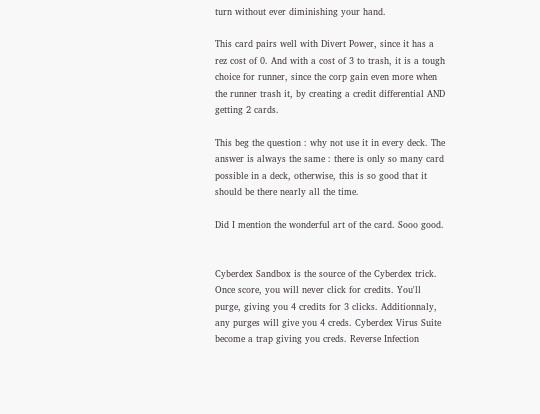turn without ever diminishing your hand.

This card pairs well with Divert Power, since it has a rez cost of 0. And with a cost of 3 to trash, it is a tough choice for runner, since the corp gain even more when the runner trash it, by creating a credit differential AND getting 2 cards.

This beg the question : why not use it in every deck. The answer is always the same : there is only so many card possible in a deck, otherwise, this is so good that it should be there nearly all the time.

Did I mention the wonderful art of the card. Sooo good.


Cyberdex Sandbox is the source of the Cyberdex trick. Once score, you will never click for credits. You'll purge, giving you 4 credits for 3 clicks. Additionnaly, any purges will give you 4 creds. Cyberdex Virus Suite become a trap giving you creds. Reverse Infection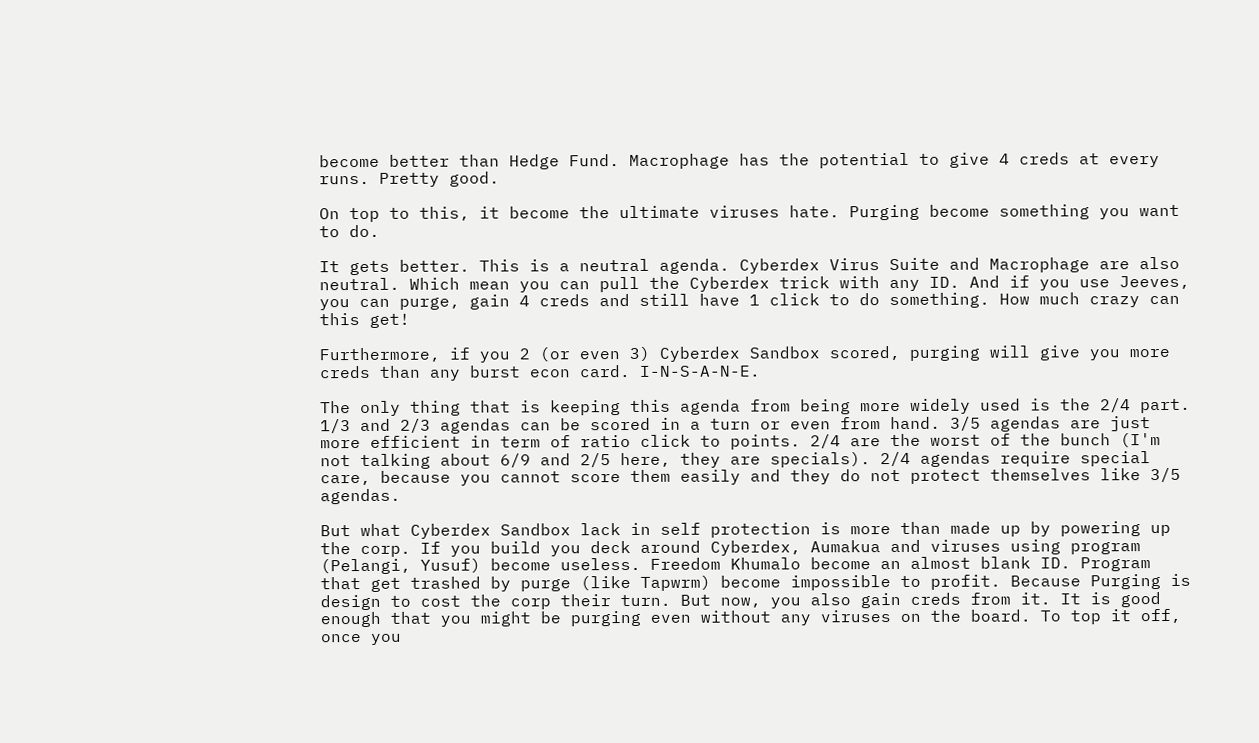become better than Hedge Fund. Macrophage has the potential to give 4 creds at every runs. Pretty good.

On top to this, it become the ultimate viruses hate. Purging become something you want to do.

It gets better. This is a neutral agenda. Cyberdex Virus Suite and Macrophage are also neutral. Which mean you can pull the Cyberdex trick with any ID. And if you use Jeeves, you can purge, gain 4 creds and still have 1 click to do something. How much crazy can this get!

Furthermore, if you 2 (or even 3) Cyberdex Sandbox scored, purging will give you more creds than any burst econ card. I-N-S-A-N-E.

The only thing that is keeping this agenda from being more widely used is the 2/4 part. 1/3 and 2/3 agendas can be scored in a turn or even from hand. 3/5 agendas are just more efficient in term of ratio click to points. 2/4 are the worst of the bunch (I'm not talking about 6/9 and 2/5 here, they are specials). 2/4 agendas require special care, because you cannot score them easily and they do not protect themselves like 3/5 agendas.

But what Cyberdex Sandbox lack in self protection is more than made up by powering up the corp. If you build you deck around Cyberdex, Aumakua and viruses using program (Pelangi, Yusuf) become useless. Freedom Khumalo become an almost blank ID. Program that get trashed by purge (like Tapwrm) become impossible to profit. Because Purging is design to cost the corp their turn. But now, you also gain creds from it. It is good enough that you might be purging even without any viruses on the board. To top it off, once you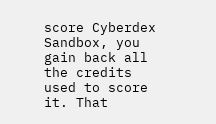score Cyberdex Sandbox, you gain back all the credits used to score it. That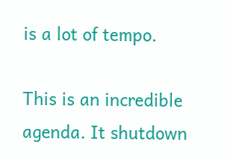is a lot of tempo.

This is an incredible agenda. It shutdown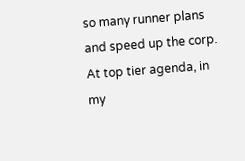so many runner plans and speed up the corp. At top tier agenda, in my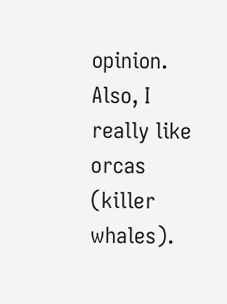opinion. Also, I really like orcas (killer whales).